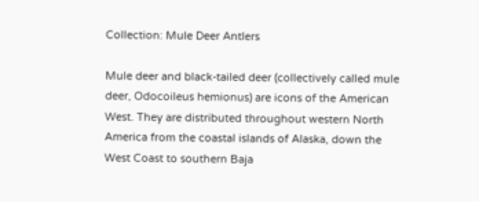Collection: Mule Deer Antlers

Mule deer and black-tailed deer (collectively called mule deer, Odocoileus hemionus) are icons of the American West. They are distributed throughout western North America from the coastal islands of Alaska, down the West Coast to southern Baja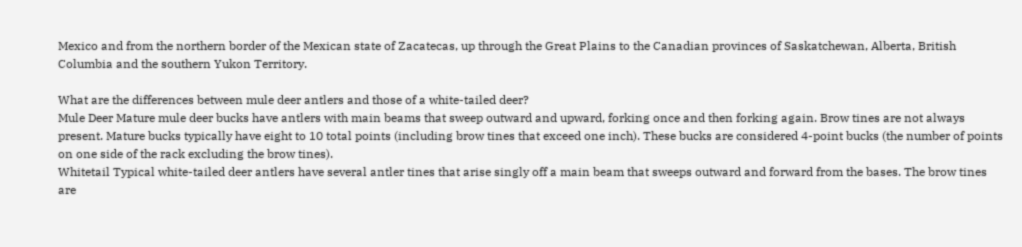Mexico and from the northern border of the Mexican state of Zacatecas, up through the Great Plains to the Canadian provinces of Saskatchewan, Alberta, British Columbia and the southern Yukon Territory.

What are the differences between mule deer antlers and those of a white-tailed deer?
Mule Deer Mature mule deer bucks have antlers with main beams that sweep outward and upward, forking once and then forking again. Brow tines are not always present. Mature bucks typically have eight to 10 total points (including brow tines that exceed one inch). These bucks are considered 4-point bucks (the number of points on one side of the rack excluding the brow tines).
Whitetail Typical white-tailed deer antlers have several antler tines that arise singly off a main beam that sweeps outward and forward from the bases. The brow tines are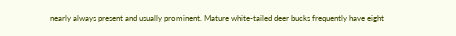nearly always present and usually prominent. Mature white-tailed deer bucks frequently have eight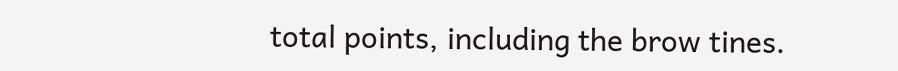total points, including the brow tines.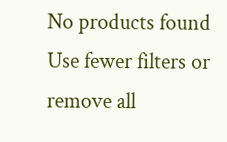No products found
Use fewer filters or remove all